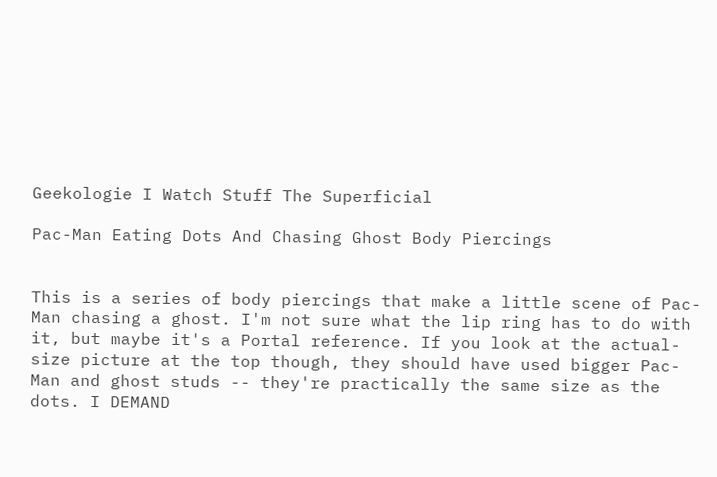Geekologie I Watch Stuff The Superficial

Pac-Man Eating Dots And Chasing Ghost Body Piercings


This is a series of body piercings that make a little scene of Pac-Man chasing a ghost. I'm not sure what the lip ring has to do with it, but maybe it's a Portal reference. If you look at the actual-size picture at the top though, they should have used bigger Pac-Man and ghost studs -- they're practically the same size as the dots. I DEMAND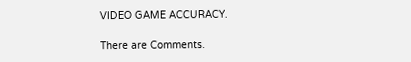VIDEO GAME ACCURACY.

There are Comments.